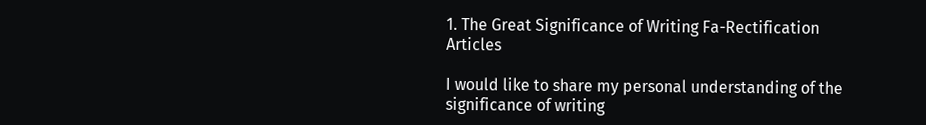1. The Great Significance of Writing Fa-Rectification Articles

I would like to share my personal understanding of the significance of writing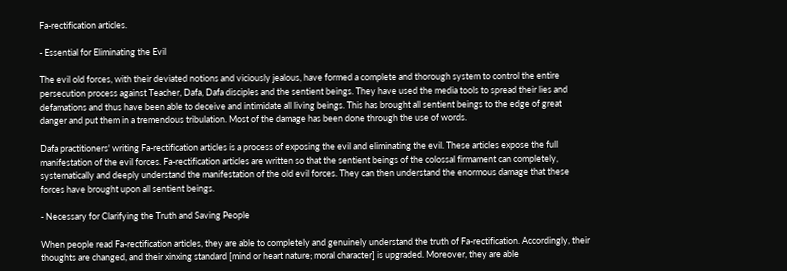Fa-rectification articles.

- Essential for Eliminating the Evil

The evil old forces, with their deviated notions and viciously jealous, have formed a complete and thorough system to control the entire persecution process against Teacher, Dafa, Dafa disciples and the sentient beings. They have used the media tools to spread their lies and defamations and thus have been able to deceive and intimidate all living beings. This has brought all sentient beings to the edge of great danger and put them in a tremendous tribulation. Most of the damage has been done through the use of words.

Dafa practitioners' writing Fa-rectification articles is a process of exposing the evil and eliminating the evil. These articles expose the full manifestation of the evil forces. Fa-rectification articles are written so that the sentient beings of the colossal firmament can completely, systematically and deeply understand the manifestation of the old evil forces. They can then understand the enormous damage that these forces have brought upon all sentient beings.

- Necessary for Clarifying the Truth and Saving People

When people read Fa-rectification articles, they are able to completely and genuinely understand the truth of Fa-rectification. Accordingly, their thoughts are changed, and their xinxing standard [mind or heart nature; moral character] is upgraded. Moreover, they are able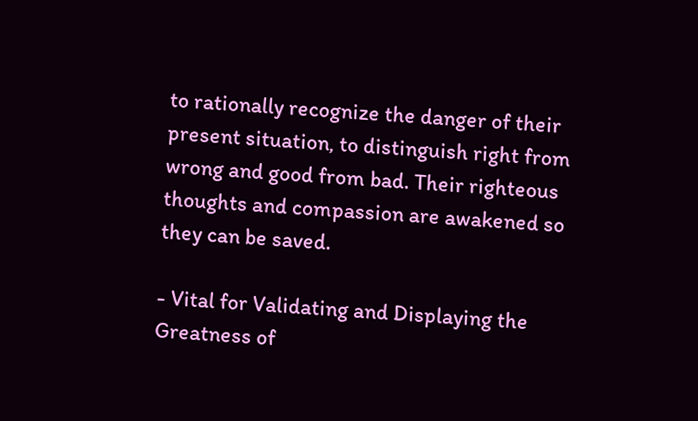to rationally recognize the danger of their present situation, to distinguish right from wrong and good from bad. Their righteous thoughts and compassion are awakened so they can be saved.

- Vital for Validating and Displaying the Greatness of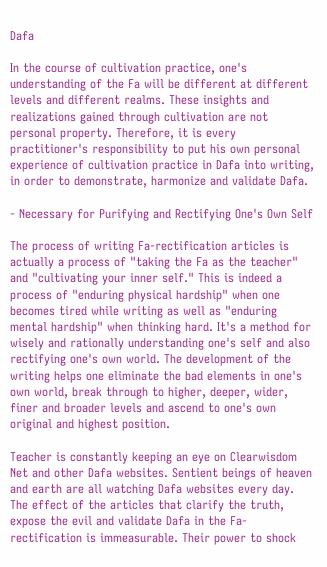Dafa

In the course of cultivation practice, one's understanding of the Fa will be different at different levels and different realms. These insights and realizations gained through cultivation are not personal property. Therefore, it is every practitioner's responsibility to put his own personal experience of cultivation practice in Dafa into writing, in order to demonstrate, harmonize and validate Dafa.

- Necessary for Purifying and Rectifying One's Own Self

The process of writing Fa-rectification articles is actually a process of "taking the Fa as the teacher" and "cultivating your inner self." This is indeed a process of "enduring physical hardship" when one becomes tired while writing as well as "enduring mental hardship" when thinking hard. It's a method for wisely and rationally understanding one's self and also rectifying one's own world. The development of the writing helps one eliminate the bad elements in one's own world, break through to higher, deeper, wider, finer and broader levels and ascend to one's own original and highest position.

Teacher is constantly keeping an eye on Clearwisdom Net and other Dafa websites. Sentient beings of heaven and earth are all watching Dafa websites every day. The effect of the articles that clarify the truth, expose the evil and validate Dafa in the Fa-rectification is immeasurable. Their power to shock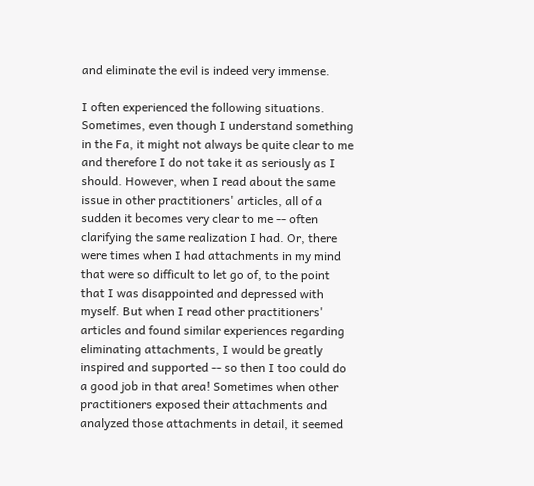and eliminate the evil is indeed very immense.

I often experienced the following situations. Sometimes, even though I understand something in the Fa, it might not always be quite clear to me and therefore I do not take it as seriously as I should. However, when I read about the same issue in other practitioners' articles, all of a sudden it becomes very clear to me -- often clarifying the same realization I had. Or, there were times when I had attachments in my mind that were so difficult to let go of, to the point that I was disappointed and depressed with myself. But when I read other practitioners' articles and found similar experiences regarding eliminating attachments, I would be greatly inspired and supported -- so then I too could do a good job in that area! Sometimes when other practitioners exposed their attachments and analyzed those attachments in detail, it seemed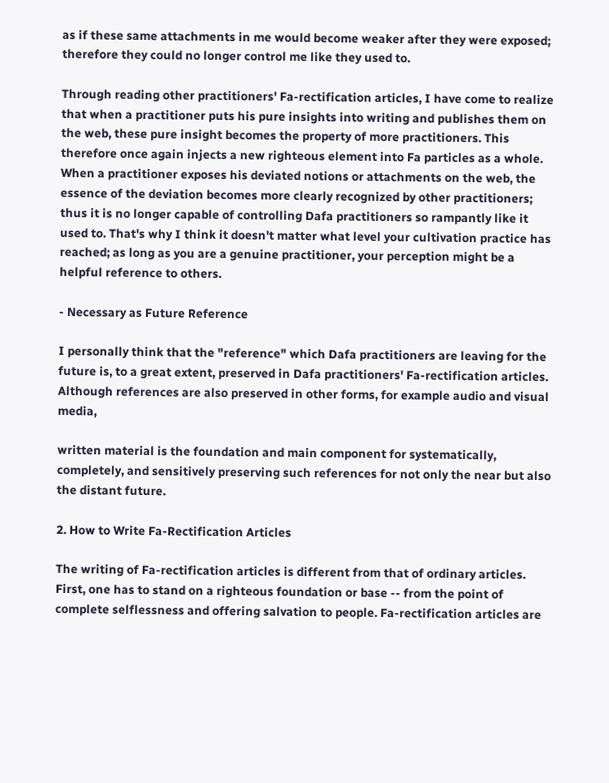as if these same attachments in me would become weaker after they were exposed; therefore they could no longer control me like they used to.

Through reading other practitioners' Fa-rectification articles, I have come to realize that when a practitioner puts his pure insights into writing and publishes them on the web, these pure insight becomes the property of more practitioners. This therefore once again injects a new righteous element into Fa particles as a whole. When a practitioner exposes his deviated notions or attachments on the web, the essence of the deviation becomes more clearly recognized by other practitioners; thus it is no longer capable of controlling Dafa practitioners so rampantly like it used to. That's why I think it doesn't matter what level your cultivation practice has reached; as long as you are a genuine practitioner, your perception might be a helpful reference to others.

- Necessary as Future Reference

I personally think that the "reference" which Dafa practitioners are leaving for the future is, to a great extent, preserved in Dafa practitioners' Fa-rectification articles. Although references are also preserved in other forms, for example audio and visual media,

written material is the foundation and main component for systematically, completely, and sensitively preserving such references for not only the near but also the distant future.

2. How to Write Fa-Rectification Articles

The writing of Fa-rectification articles is different from that of ordinary articles. First, one has to stand on a righteous foundation or base -- from the point of complete selflessness and offering salvation to people. Fa-rectification articles are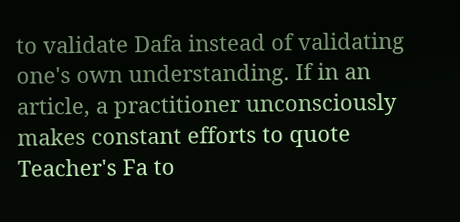to validate Dafa instead of validating one's own understanding. If in an article, a practitioner unconsciously makes constant efforts to quote Teacher's Fa to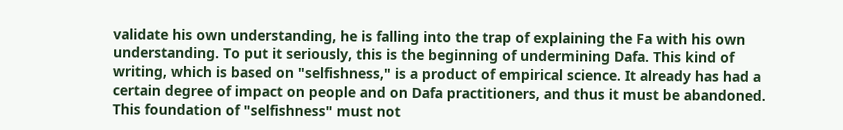validate his own understanding, he is falling into the trap of explaining the Fa with his own understanding. To put it seriously, this is the beginning of undermining Dafa. This kind of writing, which is based on "selfishness," is a product of empirical science. It already has had a certain degree of impact on people and on Dafa practitioners, and thus it must be abandoned. This foundation of "selfishness" must not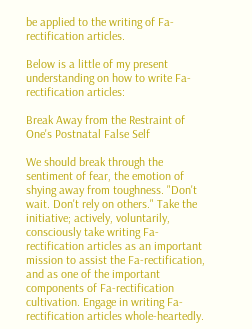be applied to the writing of Fa-rectification articles.

Below is a little of my present understanding on how to write Fa-rectification articles:

Break Away from the Restraint of One's Postnatal False Self

We should break through the sentiment of fear, the emotion of shying away from toughness. "Don't wait. Don't rely on others." Take the initiative; actively, voluntarily, consciously take writing Fa-rectification articles as an important mission to assist the Fa-rectification, and as one of the important components of Fa-rectification cultivation. Engage in writing Fa-rectification articles whole-heartedly.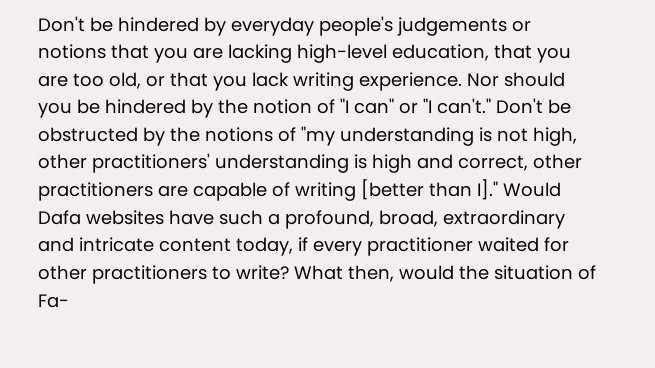Don't be hindered by everyday people's judgements or notions that you are lacking high-level education, that you are too old, or that you lack writing experience. Nor should you be hindered by the notion of "I can" or "I can't." Don't be obstructed by the notions of "my understanding is not high, other practitioners' understanding is high and correct, other practitioners are capable of writing [better than I]." Would Dafa websites have such a profound, broad, extraordinary and intricate content today, if every practitioner waited for other practitioners to write? What then, would the situation of Fa-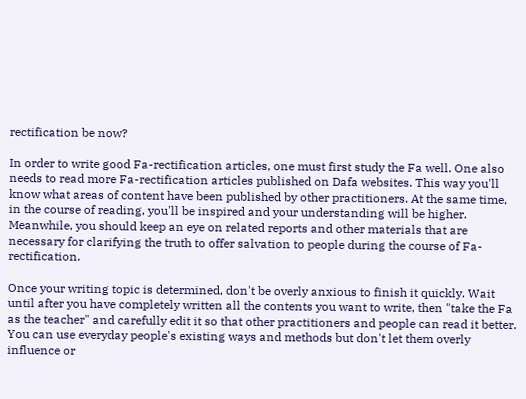rectification be now?

In order to write good Fa-rectification articles, one must first study the Fa well. One also needs to read more Fa-rectification articles published on Dafa websites. This way you'll know what areas of content have been published by other practitioners. At the same time, in the course of reading, you'll be inspired and your understanding will be higher. Meanwhile, you should keep an eye on related reports and other materials that are necessary for clarifying the truth to offer salvation to people during the course of Fa-rectification.

Once your writing topic is determined, don't be overly anxious to finish it quickly. Wait until after you have completely written all the contents you want to write, then "take the Fa as the teacher" and carefully edit it so that other practitioners and people can read it better. You can use everyday people's existing ways and methods but don't let them overly influence or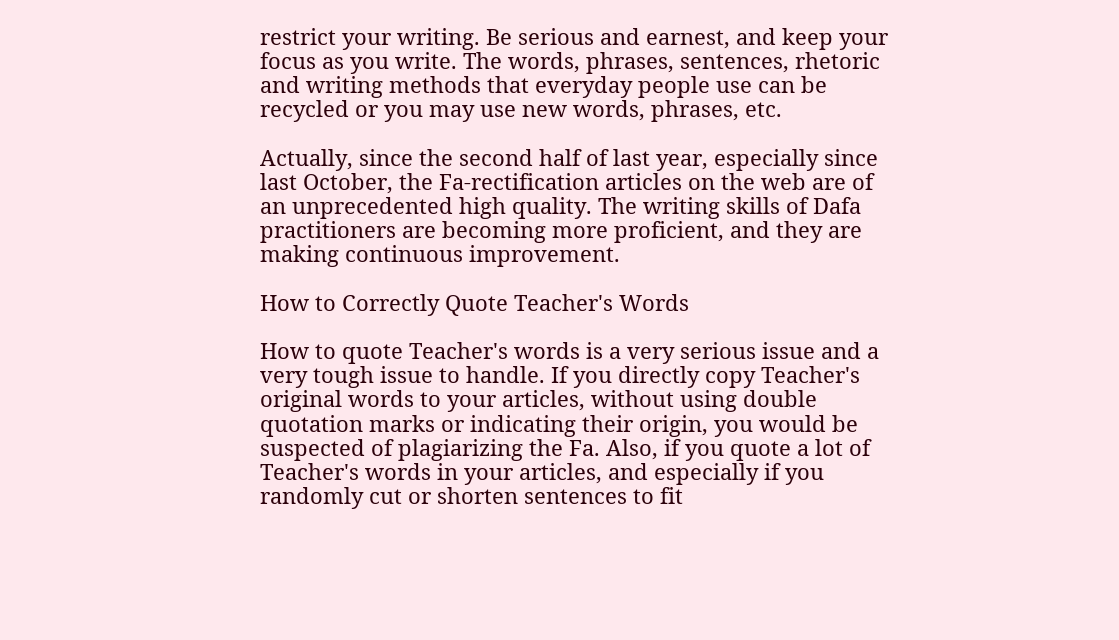restrict your writing. Be serious and earnest, and keep your focus as you write. The words, phrases, sentences, rhetoric and writing methods that everyday people use can be recycled or you may use new words, phrases, etc.

Actually, since the second half of last year, especially since last October, the Fa-rectification articles on the web are of an unprecedented high quality. The writing skills of Dafa practitioners are becoming more proficient, and they are making continuous improvement.

How to Correctly Quote Teacher's Words

How to quote Teacher's words is a very serious issue and a very tough issue to handle. If you directly copy Teacher's original words to your articles, without using double quotation marks or indicating their origin, you would be suspected of plagiarizing the Fa. Also, if you quote a lot of Teacher's words in your articles, and especially if you randomly cut or shorten sentences to fit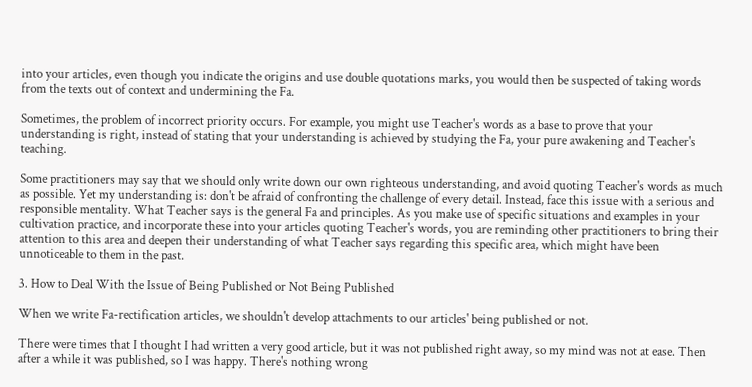into your articles, even though you indicate the origins and use double quotations marks, you would then be suspected of taking words from the texts out of context and undermining the Fa.

Sometimes, the problem of incorrect priority occurs. For example, you might use Teacher's words as a base to prove that your understanding is right, instead of stating that your understanding is achieved by studying the Fa, your pure awakening and Teacher's teaching.

Some practitioners may say that we should only write down our own righteous understanding, and avoid quoting Teacher's words as much as possible. Yet my understanding is: don't be afraid of confronting the challenge of every detail. Instead, face this issue with a serious and responsible mentality. What Teacher says is the general Fa and principles. As you make use of specific situations and examples in your cultivation practice, and incorporate these into your articles quoting Teacher's words, you are reminding other practitioners to bring their attention to this area and deepen their understanding of what Teacher says regarding this specific area, which might have been unnoticeable to them in the past.

3. How to Deal With the Issue of Being Published or Not Being Published

When we write Fa-rectification articles, we shouldn't develop attachments to our articles' being published or not.

There were times that I thought I had written a very good article, but it was not published right away, so my mind was not at ease. Then after a while it was published, so I was happy. There's nothing wrong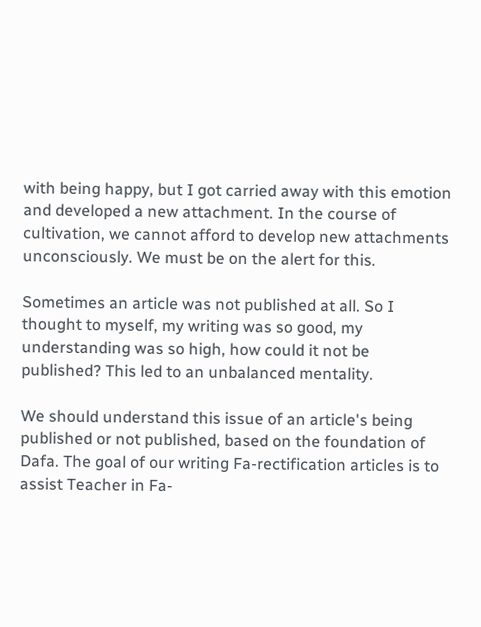with being happy, but I got carried away with this emotion and developed a new attachment. In the course of cultivation, we cannot afford to develop new attachments unconsciously. We must be on the alert for this.

Sometimes an article was not published at all. So I thought to myself, my writing was so good, my understanding was so high, how could it not be published? This led to an unbalanced mentality.

We should understand this issue of an article's being published or not published, based on the foundation of Dafa. The goal of our writing Fa-rectification articles is to assist Teacher in Fa-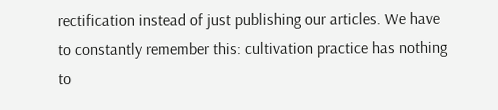rectification instead of just publishing our articles. We have to constantly remember this: cultivation practice has nothing to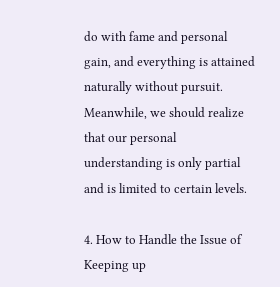do with fame and personal gain, and everything is attained naturally without pursuit. Meanwhile, we should realize that our personal understanding is only partial and is limited to certain levels.

4. How to Handle the Issue of Keeping up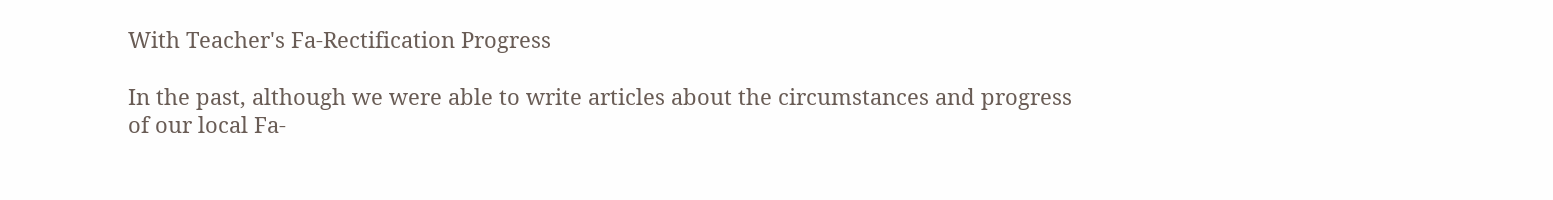With Teacher's Fa-Rectification Progress

In the past, although we were able to write articles about the circumstances and progress of our local Fa-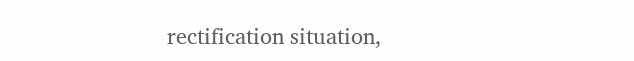rectification situation,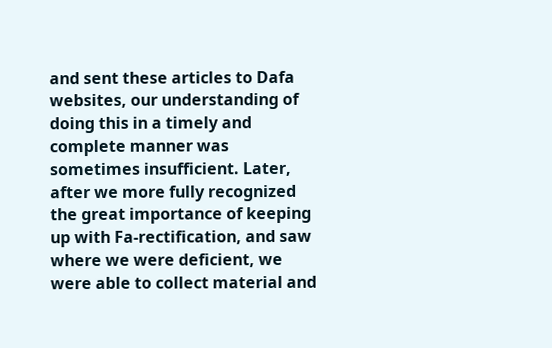and sent these articles to Dafa websites, our understanding of doing this in a timely and complete manner was sometimes insufficient. Later, after we more fully recognized the great importance of keeping up with Fa-rectification, and saw where we were deficient, we were able to collect material and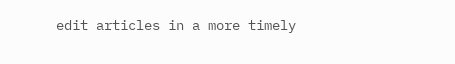edit articles in a more timely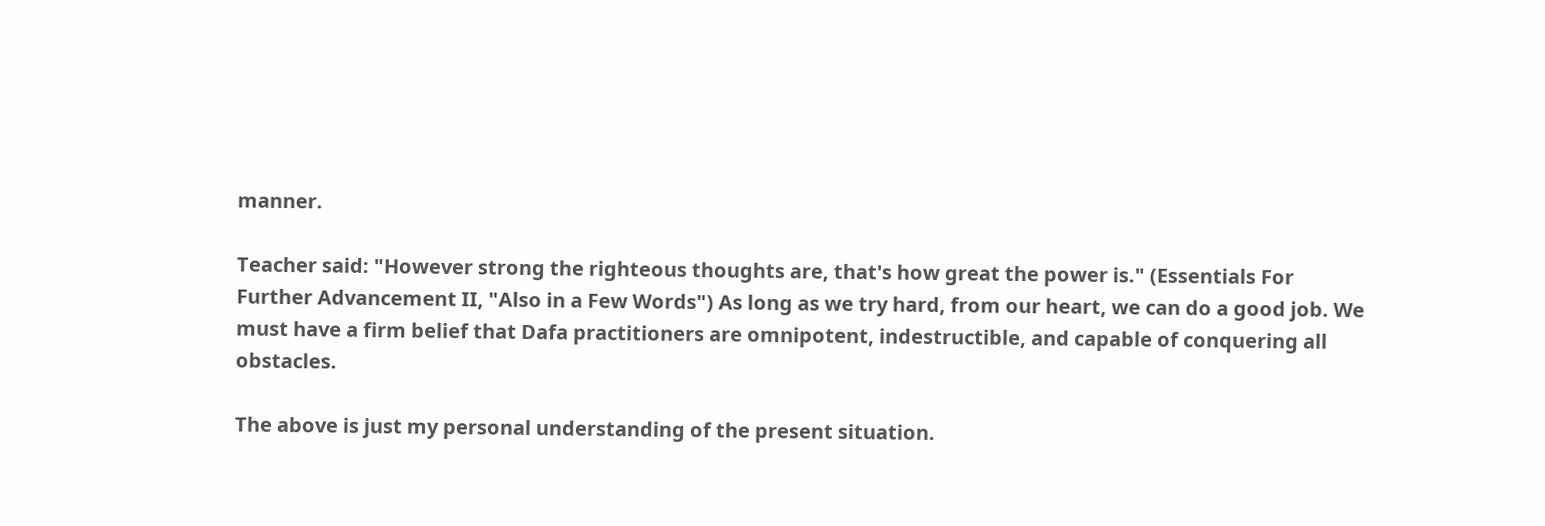manner.

Teacher said: "However strong the righteous thoughts are, that's how great the power is." (Essentials For Further Advancement II, "Also in a Few Words") As long as we try hard, from our heart, we can do a good job. We must have a firm belief that Dafa practitioners are omnipotent, indestructible, and capable of conquering all obstacles.

The above is just my personal understanding of the present situation.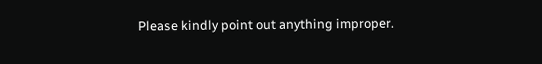Please kindly point out anything improper.